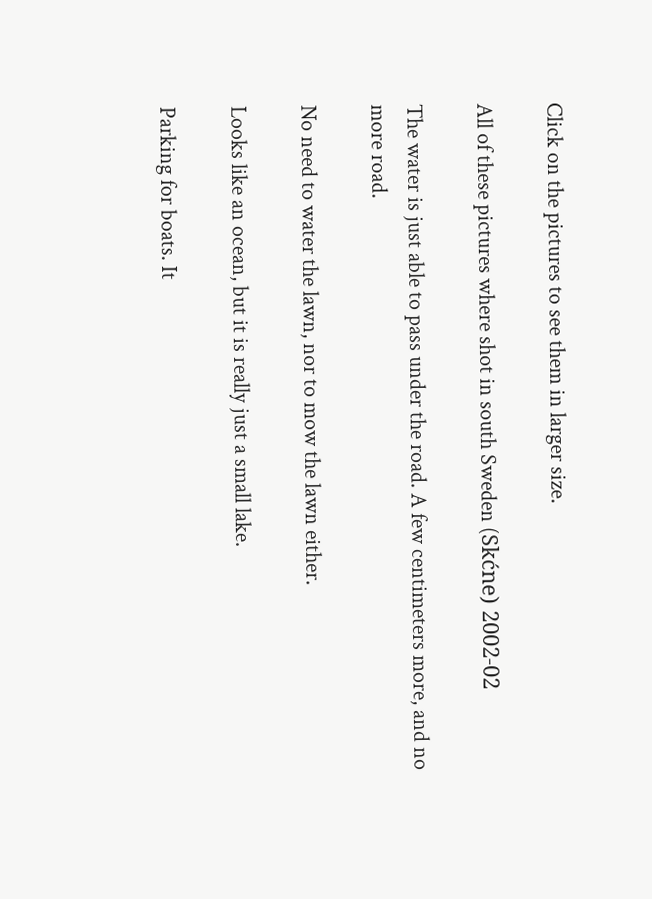Click on the pictures to see them in larger size.

All of these pictures where shot in south Sweden (Skćne) 2002-02

The water is just able to pass under the road. A few centimeters more, and no more road.

No need to water the lawn, nor to mow the lawn either.

Looks like an ocean, but it is really just a small lake.

Parking for boats. It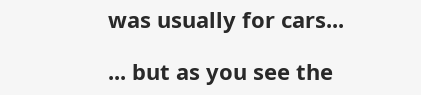was usually for cars...

... but as you see the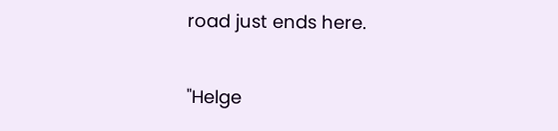road just ends here.

"Helge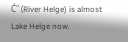Ć" (River Helge) is almost Lake Helge now.